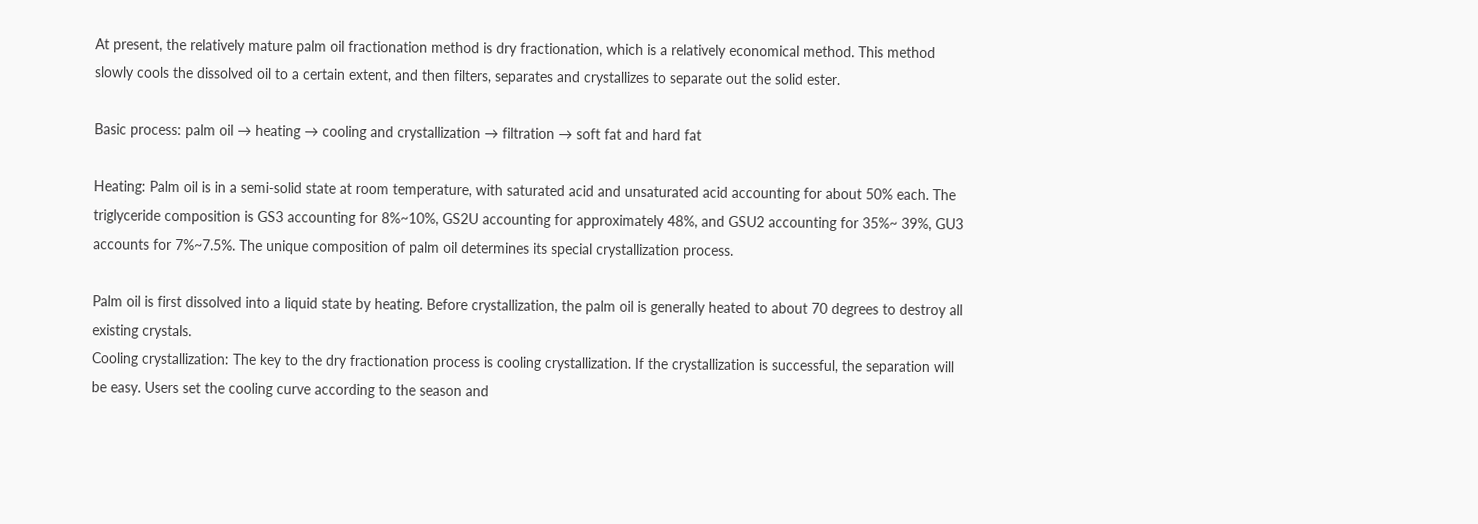At present, the relatively mature palm oil fractionation method is dry fractionation, which is a relatively economical method. This method slowly cools the dissolved oil to a certain extent, and then filters, separates and crystallizes to separate out the solid ester.

Basic process: palm oil → heating → cooling and crystallization → filtration → soft fat and hard fat

Heating: Palm oil is in a semi-solid state at room temperature, with saturated acid and unsaturated acid accounting for about 50% each. The triglyceride composition is GS3 accounting for 8%~10%, GS2U accounting for approximately 48%, and GSU2 accounting for 35%~ 39%, GU3 accounts for 7%~7.5%. The unique composition of palm oil determines its special crystallization process.

Palm oil is first dissolved into a liquid state by heating. Before crystallization, the palm oil is generally heated to about 70 degrees to destroy all existing crystals.
Cooling crystallization: The key to the dry fractionation process is cooling crystallization. If the crystallization is successful, the separation will be easy. Users set the cooling curve according to the season and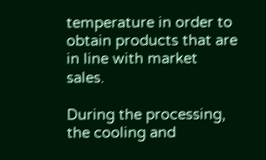temperature in order to obtain products that are in line with market sales.

During the processing, the cooling and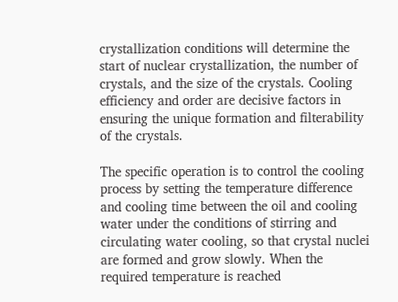crystallization conditions will determine the start of nuclear crystallization, the number of crystals, and the size of the crystals. Cooling efficiency and order are decisive factors in ensuring the unique formation and filterability of the crystals.

The specific operation is to control the cooling process by setting the temperature difference and cooling time between the oil and cooling water under the conditions of stirring and circulating water cooling, so that crystal nuclei are formed and grow slowly. When the required temperature is reached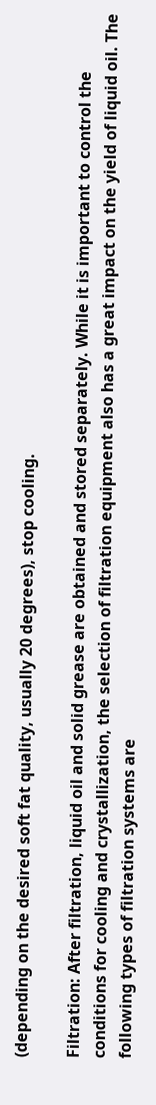(depending on the desired soft fat quality, usually 20 degrees), stop cooling.

Filtration: After filtration, liquid oil and solid grease are obtained and stored separately. While it is important to control the conditions for cooling and crystallization, the selection of filtration equipment also has a great impact on the yield of liquid oil. The following types of filtration systems are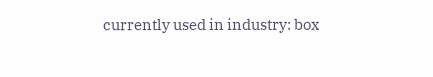currently used in industry: box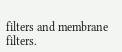filters and membrane filters.